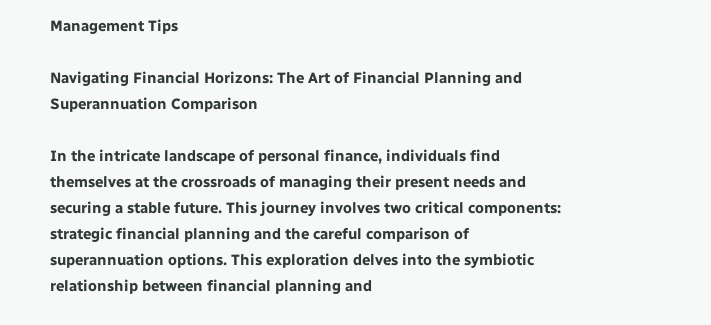Management Tips

Navigating Financial Horizons: The Art of Financial Planning and Superannuation Comparison

In the intricate landscape of personal finance, individuals find themselves at the crossroads of managing their present needs and securing a stable future. This journey involves two critical components: strategic financial planning and the careful comparison of superannuation options. This exploration delves into the symbiotic relationship between financial planning and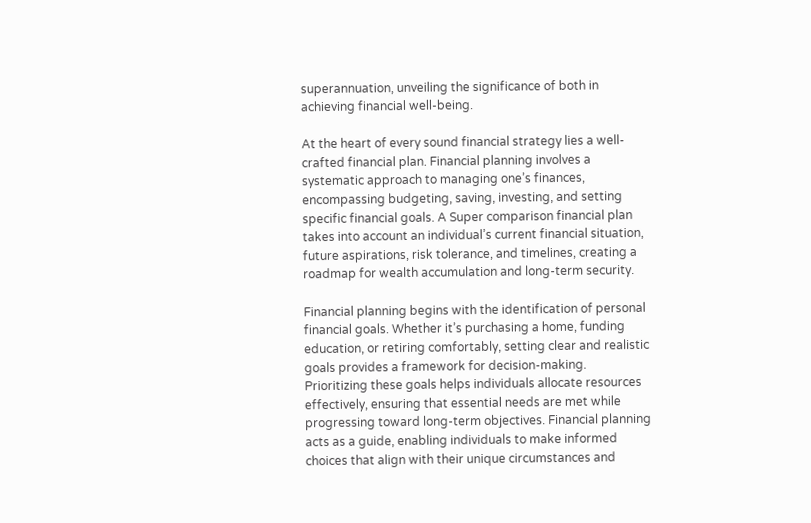superannuation, unveiling the significance of both in achieving financial well-being.

At the heart of every sound financial strategy lies a well-crafted financial plan. Financial planning involves a systematic approach to managing one’s finances, encompassing budgeting, saving, investing, and setting specific financial goals. A Super comparison financial plan takes into account an individual’s current financial situation, future aspirations, risk tolerance, and timelines, creating a roadmap for wealth accumulation and long-term security.

Financial planning begins with the identification of personal financial goals. Whether it’s purchasing a home, funding education, or retiring comfortably, setting clear and realistic goals provides a framework for decision-making. Prioritizing these goals helps individuals allocate resources effectively, ensuring that essential needs are met while progressing toward long-term objectives. Financial planning acts as a guide, enabling individuals to make informed choices that align with their unique circumstances and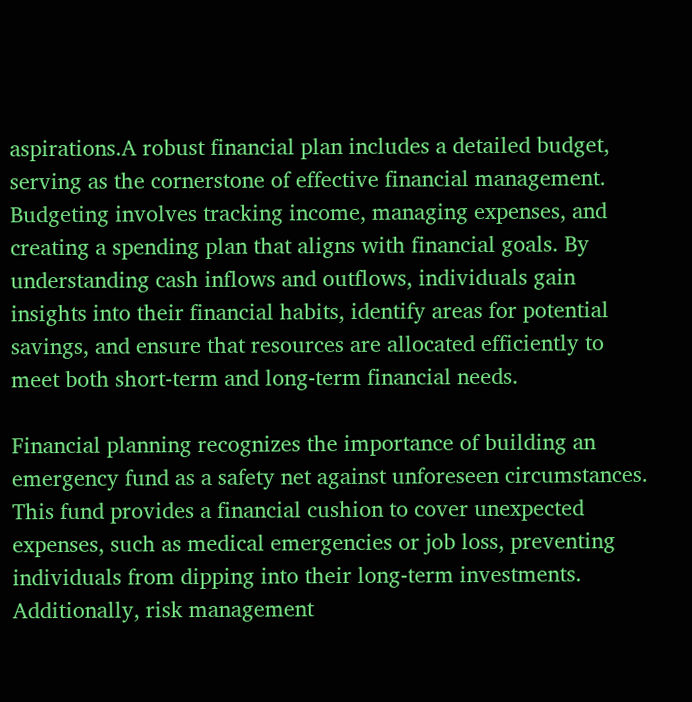aspirations.A robust financial plan includes a detailed budget, serving as the cornerstone of effective financial management. Budgeting involves tracking income, managing expenses, and creating a spending plan that aligns with financial goals. By understanding cash inflows and outflows, individuals gain insights into their financial habits, identify areas for potential savings, and ensure that resources are allocated efficiently to meet both short-term and long-term financial needs.

Financial planning recognizes the importance of building an emergency fund as a safety net against unforeseen circumstances. This fund provides a financial cushion to cover unexpected expenses, such as medical emergencies or job loss, preventing individuals from dipping into their long-term investments. Additionally, risk management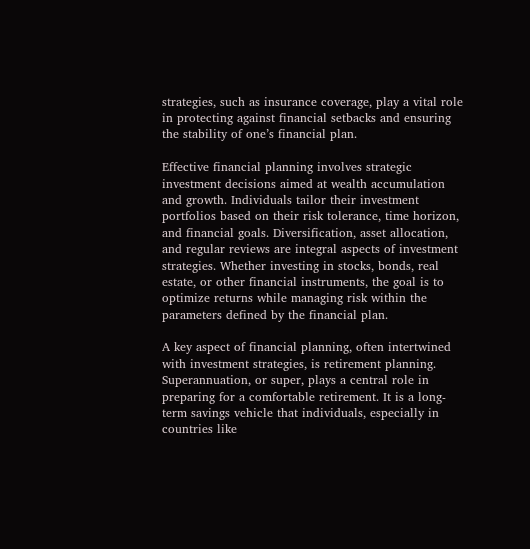strategies, such as insurance coverage, play a vital role in protecting against financial setbacks and ensuring the stability of one’s financial plan.

Effective financial planning involves strategic investment decisions aimed at wealth accumulation and growth. Individuals tailor their investment portfolios based on their risk tolerance, time horizon, and financial goals. Diversification, asset allocation, and regular reviews are integral aspects of investment strategies. Whether investing in stocks, bonds, real estate, or other financial instruments, the goal is to optimize returns while managing risk within the parameters defined by the financial plan.

A key aspect of financial planning, often intertwined with investment strategies, is retirement planning. Superannuation, or super, plays a central role in preparing for a comfortable retirement. It is a long-term savings vehicle that individuals, especially in countries like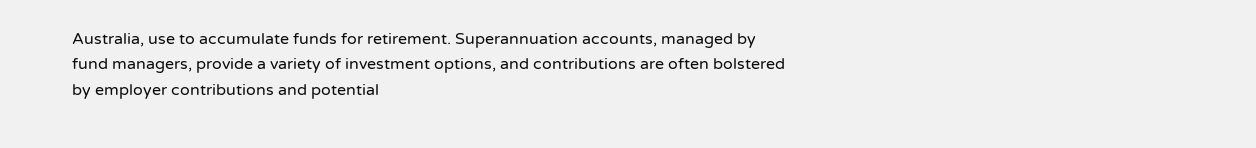Australia, use to accumulate funds for retirement. Superannuation accounts, managed by fund managers, provide a variety of investment options, and contributions are often bolstered by employer contributions and potential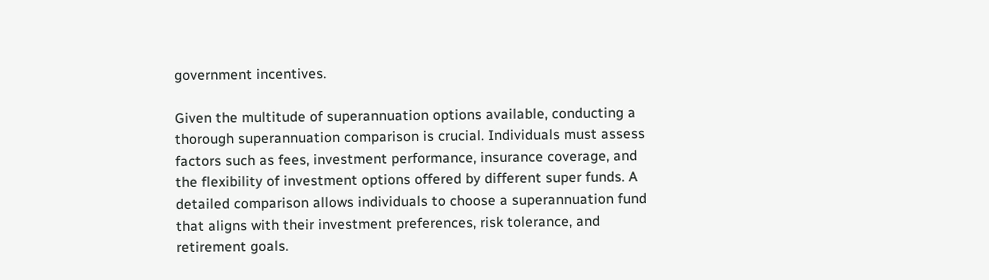government incentives.

Given the multitude of superannuation options available, conducting a thorough superannuation comparison is crucial. Individuals must assess factors such as fees, investment performance, insurance coverage, and the flexibility of investment options offered by different super funds. A detailed comparison allows individuals to choose a superannuation fund that aligns with their investment preferences, risk tolerance, and retirement goals.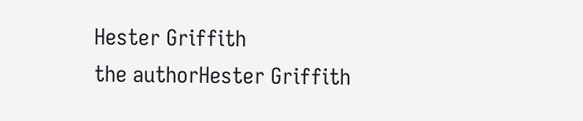Hester Griffith
the authorHester Griffith